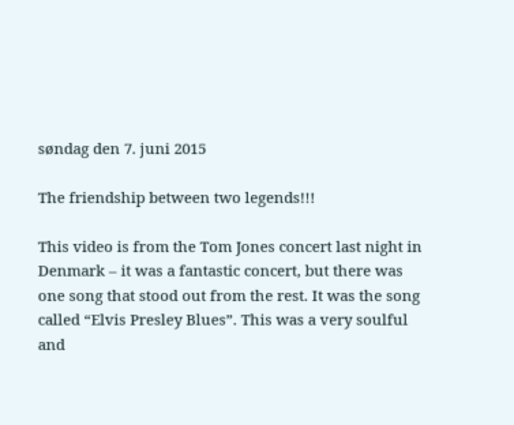søndag den 7. juni 2015

The friendship between two legends!!!

This video is from the Tom Jones concert last night in Denmark – it was a fantastic concert, but there was one song that stood out from the rest. It was the song called “Elvis Presley Blues”. This was a very soulful and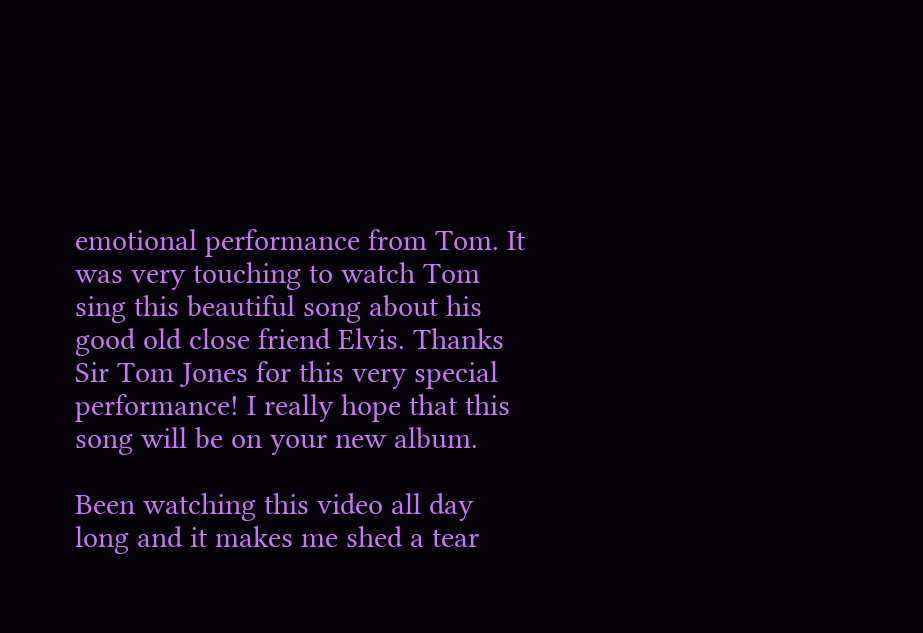emotional performance from Tom. It was very touching to watch Tom sing this beautiful song about his good old close friend Elvis. Thanks Sir Tom Jones for this very special performance! I really hope that this song will be on your new album.

Been watching this video all day long and it makes me shed a tear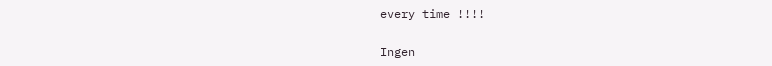every time !!!!

Ingen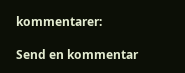kommentarer:

Send en kommentar